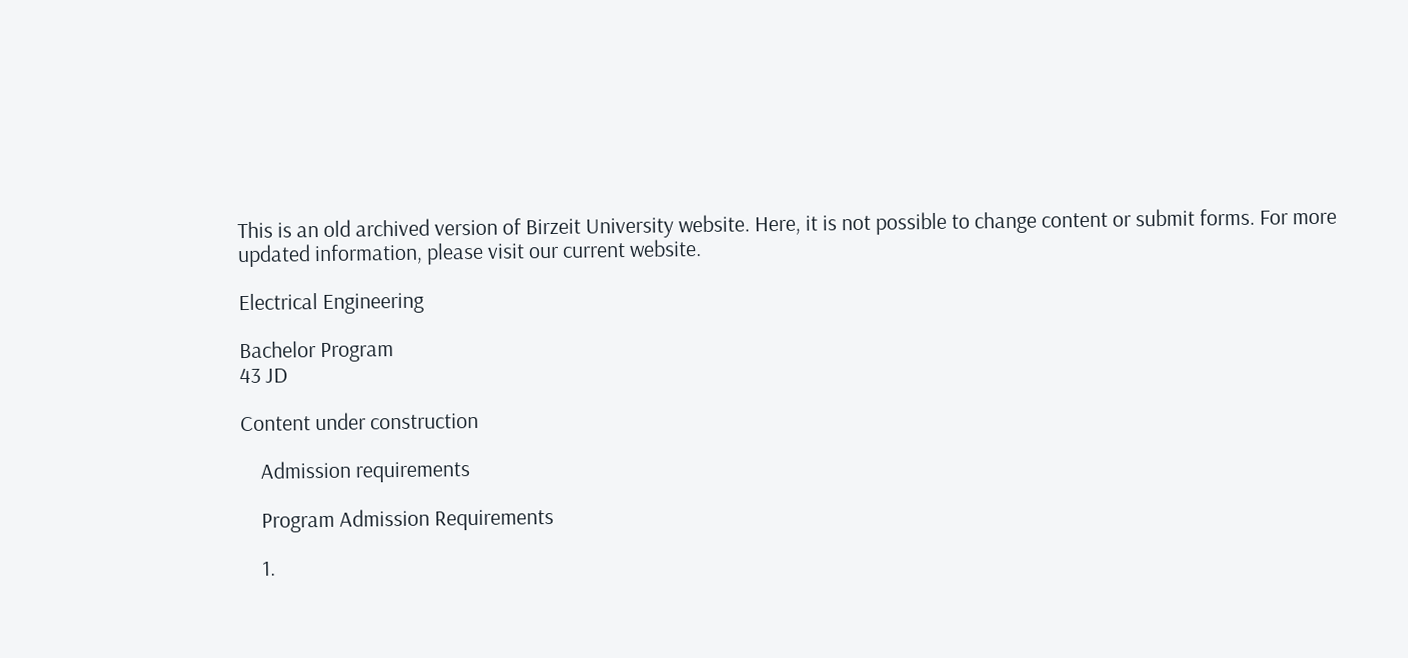This is an old archived version of Birzeit University website. Here, it is not possible to change content or submit forms. For more updated information, please visit our current website.

Electrical Engineering

Bachelor Program
43 JD

Content under construction

    Admission requirements

    Program Admission Requirements

    1.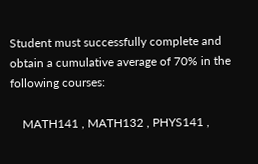Student must successfully complete and obtain a cumulative average of 70% in the following courses:

    MATH141 , MATH132 , PHYS141 ,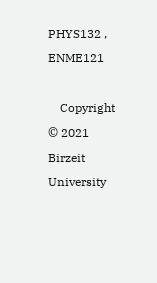PHYS132 , ENME121

    Copyright © 2021 Birzeit University